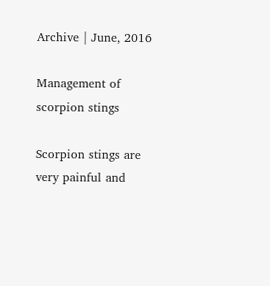Archive | June, 2016

Management of scorpion stings

Scorpion stings are very painful and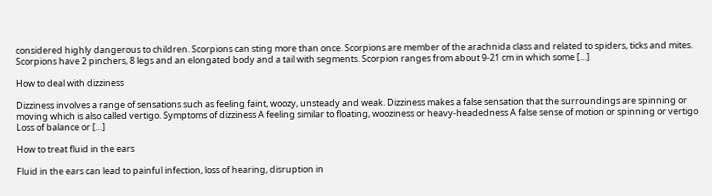considered highly dangerous to children. Scorpions can sting more than once. Scorpions are member of the arachnida class and related to spiders, ticks and mites. Scorpions have 2 pinchers, 8 legs and an elongated body and a tail with segments. Scorpion ranges from about 9-21 cm in which some […]

How to deal with dizziness

Dizziness involves a range of sensations such as feeling faint, woozy, unsteady and weak. Dizziness makes a false sensation that the surroundings are spinning or moving which is also called vertigo. Symptoms of dizziness A feeling similar to floating, wooziness or heavy-headedness A false sense of motion or spinning or vertigo Loss of balance or […]

How to treat fluid in the ears

Fluid in the ears can lead to painful infection, loss of hearing, disruption in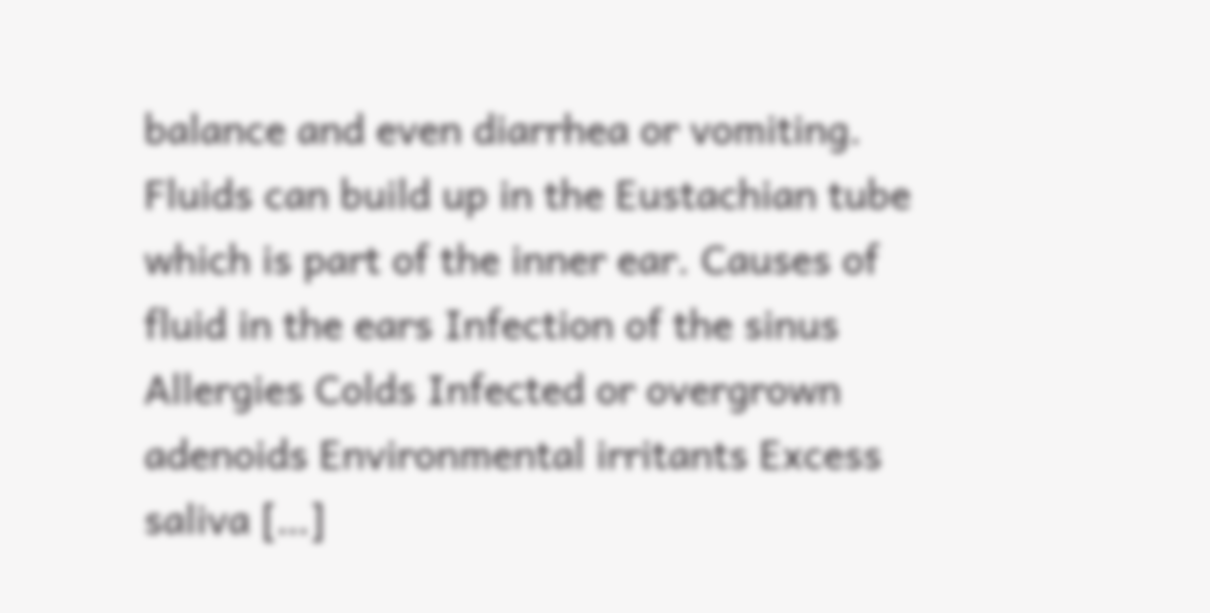balance and even diarrhea or vomiting. Fluids can build up in the Eustachian tube which is part of the inner ear. Causes of fluid in the ears Infection of the sinus Allergies Colds Infected or overgrown adenoids Environmental irritants Excess saliva […]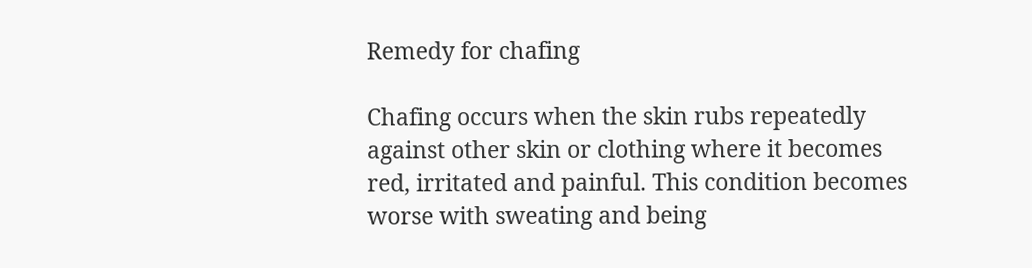Remedy for chafing

Chafing occurs when the skin rubs repeatedly against other skin or clothing where it becomes red, irritated and painful. This condition becomes worse with sweating and being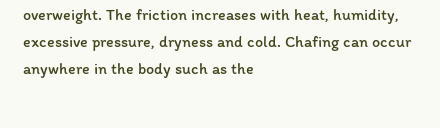overweight. The friction increases with heat, humidity, excessive pressure, dryness and cold. Chafing can occur anywhere in the body such as the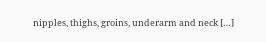nipples, thighs, groins, underarm and neck […]